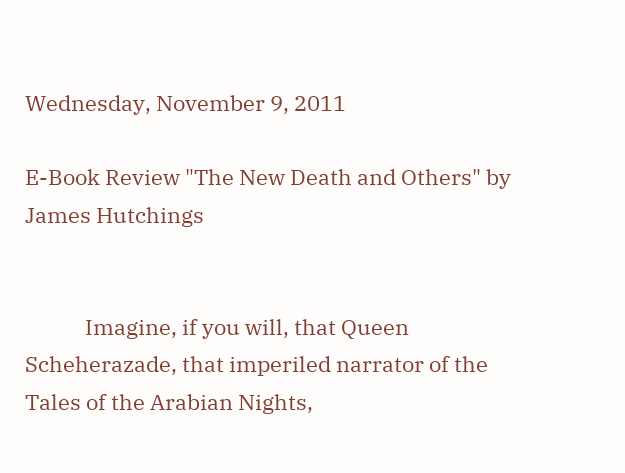Wednesday, November 9, 2011

E-Book Review "The New Death and Others" by James Hutchings


            Imagine, if you will, that Queen Scheherazade, that imperiled narrator of the Tales of the Arabian Nights,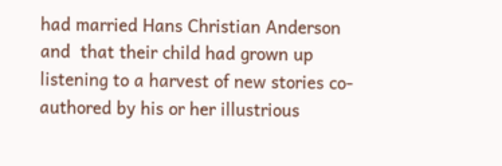had married Hans Christian Anderson and  that their child had grown up listening to a harvest of new stories co-authored by his or her illustrious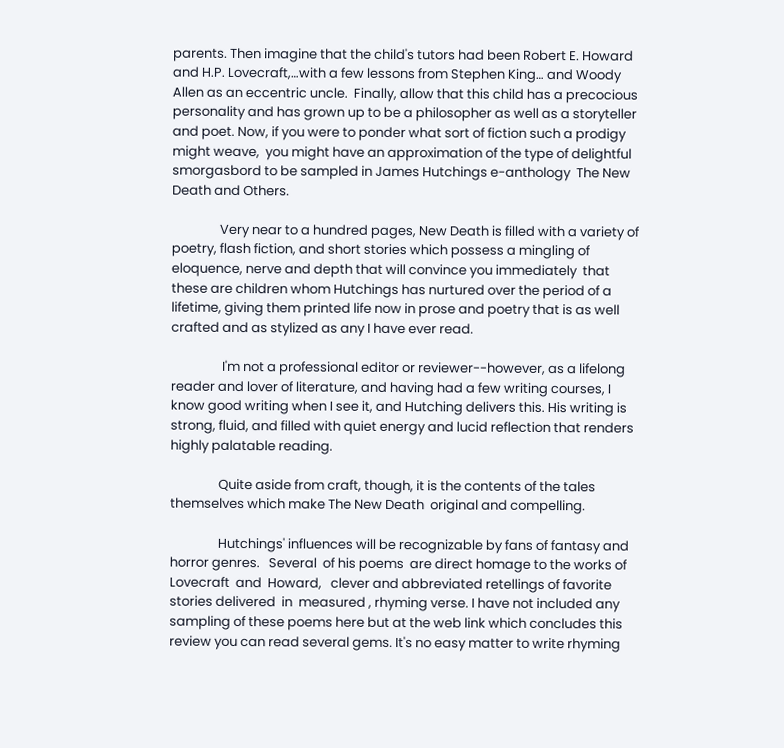parents. Then imagine that the child's tutors had been Robert E. Howard and H.P. Lovecraft,…with a few lessons from Stephen King… and Woody Allen as an eccentric uncle.  Finally, allow that this child has a precocious personality and has grown up to be a philosopher as well as a storyteller and poet. Now, if you were to ponder what sort of fiction such a prodigy might weave,  you might have an approximation of the type of delightful smorgasbord to be sampled in James Hutchings e-anthology  The New Death and Others.

                Very near to a hundred pages, New Death is filled with a variety of poetry, flash fiction, and short stories which possess a mingling of eloquence, nerve and depth that will convince you immediately  that these are children whom Hutchings has nurtured over the period of a lifetime, giving them printed life now in prose and poetry that is as well crafted and as stylized as any I have ever read.

                 I'm not a professional editor or reviewer--however, as a lifelong reader and lover of literature, and having had a few writing courses, I know good writing when I see it, and Hutching delivers this. His writing is strong, fluid, and filled with quiet energy and lucid reflection that renders highly palatable reading.

                Quite aside from craft, though, it is the contents of the tales themselves which make The New Death  original and compelling.

                Hutchings' influences will be recognizable by fans of fantasy and horror genres.   Several  of his poems  are direct homage to the works of Lovecraft  and  Howard,   clever and abbreviated retellings of favorite stories delivered  in  measured , rhyming verse. I have not included any sampling of these poems here but at the web link which concludes this review you can read several gems. It's no easy matter to write rhyming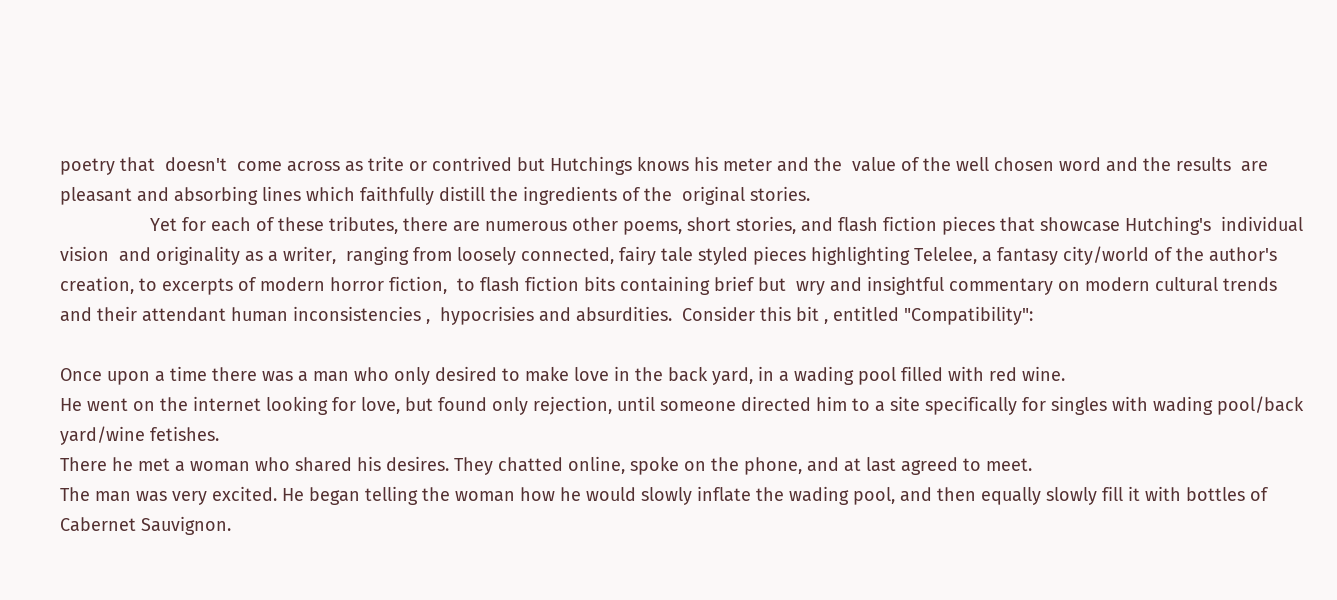poetry that  doesn't  come across as trite or contrived but Hutchings knows his meter and the  value of the well chosen word and the results  are pleasant and absorbing lines which faithfully distill the ingredients of the  original stories.
                  Yet for each of these tributes, there are numerous other poems, short stories, and flash fiction pieces that showcase Hutching's  individual vision  and originality as a writer,  ranging from loosely connected, fairy tale styled pieces highlighting Telelee, a fantasy city/world of the author's creation, to excerpts of modern horror fiction,  to flash fiction bits containing brief but  wry and insightful commentary on modern cultural trends and their attendant human inconsistencies ,  hypocrisies and absurdities.  Consider this bit , entitled "Compatibility":

Once upon a time there was a man who only desired to make love in the back yard, in a wading pool filled with red wine.
He went on the internet looking for love, but found only rejection, until someone directed him to a site specifically for singles with wading pool/back yard/wine fetishes.
There he met a woman who shared his desires. They chatted online, spoke on the phone, and at last agreed to meet.
The man was very excited. He began telling the woman how he would slowly inflate the wading pool, and then equally slowly fill it with bottles of Cabernet Sauvignon.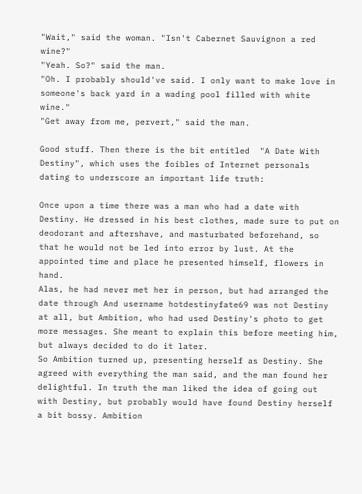"Wait," said the woman. "Isn't Cabernet Sauvignon a red wine?"
"Yeah. So?" said the man.
"Oh. I probably should've said. I only want to make love in someone's back yard in a wading pool filled with white wine."
"Get away from me, pervert," said the man.

Good stuff. Then there is the bit entitled  "A Date With Destiny", which uses the foibles of Internet personals dating to underscore an important life truth:

Once upon a time there was a man who had a date with Destiny. He dressed in his best clothes, made sure to put on deodorant and aftershave, and masturbated beforehand, so that he would not be led into error by lust. At the appointed time and place he presented himself, flowers in hand.
Alas, he had never met her in person, but had arranged the date through And username hotdestinyfate69 was not Destiny at all, but Ambition, who had used Destiny's photo to get more messages. She meant to explain this before meeting him, but always decided to do it later.
So Ambition turned up, presenting herself as Destiny. She agreed with everything the man said, and the man found her delightful. In truth the man liked the idea of going out with Destiny, but probably would have found Destiny herself a bit bossy. Ambition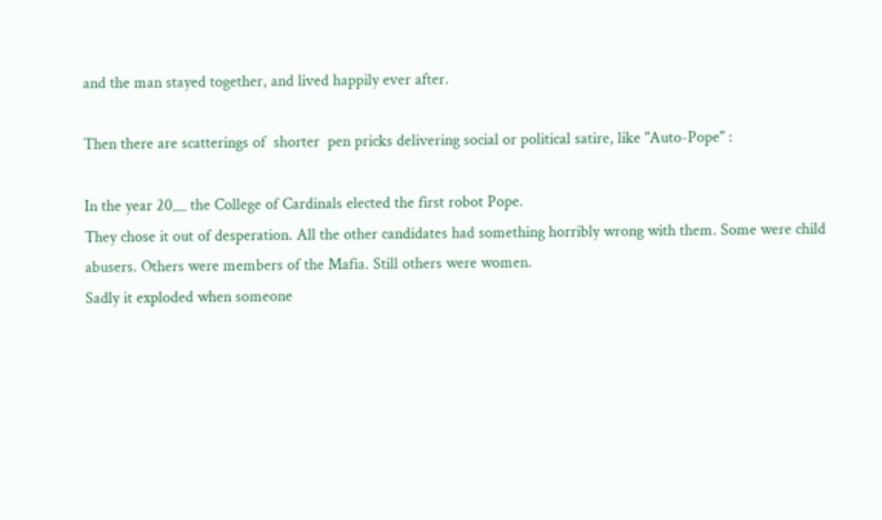and the man stayed together, and lived happily ever after.

Then there are scatterings of  shorter  pen pricks delivering social or political satire, like "Auto-Pope" :

In the year 20__ the College of Cardinals elected the first robot Pope.
They chose it out of desperation. All the other candidates had something horribly wrong with them. Some were child abusers. Others were members of the Mafia. Still others were women.
Sadly it exploded when someone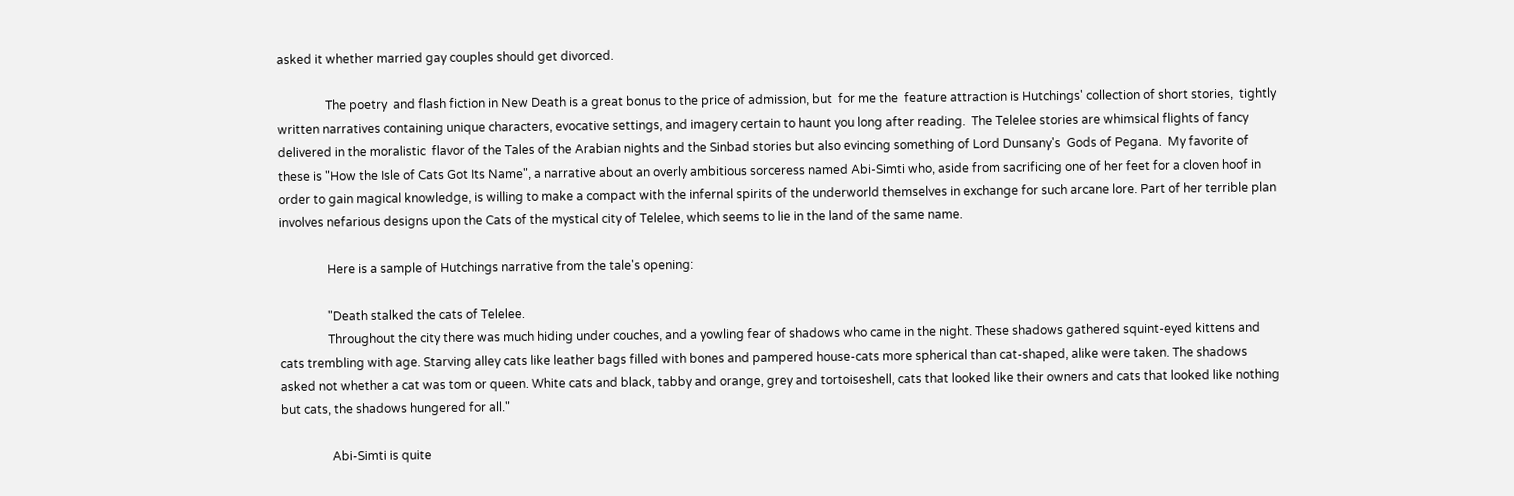asked it whether married gay couples should get divorced.

                The poetry  and flash fiction in New Death is a great bonus to the price of admission, but  for me the  feature attraction is Hutchings' collection of short stories,  tightly written narratives containing unique characters, evocative settings, and imagery certain to haunt you long after reading.  The Telelee stories are whimsical flights of fancy delivered in the moralistic  flavor of the Tales of the Arabian nights and the Sinbad stories but also evincing something of Lord Dunsany's  Gods of Pegana.  My favorite of these is "How the Isle of Cats Got Its Name", a narrative about an overly ambitious sorceress named Abi-Simti who, aside from sacrificing one of her feet for a cloven hoof in order to gain magical knowledge, is willing to make a compact with the infernal spirits of the underworld themselves in exchange for such arcane lore. Part of her terrible plan involves nefarious designs upon the Cats of the mystical city of Telelee, which seems to lie in the land of the same name.

                Here is a sample of Hutchings narrative from the tale's opening:

                "Death stalked the cats of Telelee.
                Throughout the city there was much hiding under couches, and a yowling fear of shadows who came in the night. These shadows gathered squint-eyed kittens and cats trembling with age. Starving alley cats like leather bags filled with bones and pampered house-cats more spherical than cat-shaped, alike were taken. The shadows asked not whether a cat was tom or queen. White cats and black, tabby and orange, grey and tortoiseshell, cats that looked like their owners and cats that looked like nothing but cats, the shadows hungered for all."

                 Abi-Simti is quite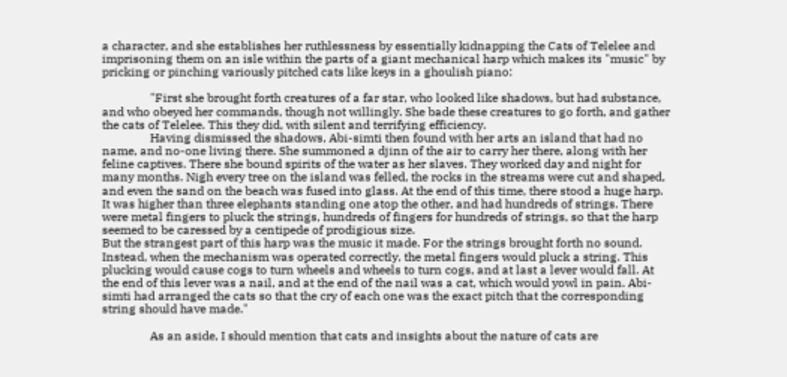a character, and she establishes her ruthlessness by essentially kidnapping the Cats of Telelee and imprisoning them on an isle within the parts of a giant mechanical harp which makes its "music" by pricking or pinching variously pitched cats like keys in a ghoulish piano:

                "First she brought forth creatures of a far star, who looked like shadows, but had substance, and who obeyed her commands, though not willingly. She bade these creatures to go forth, and gather the cats of Telelee. This they did, with silent and terrifying efficiency.
                Having dismissed the shadows, Abi-simti then found with her arts an island that had no name, and no-one living there. She summoned a djinn of the air to carry her there, along with her feline captives. There she bound spirits of the water as her slaves. They worked day and night for many months. Nigh every tree on the island was felled, the rocks in the streams were cut and shaped, and even the sand on the beach was fused into glass. At the end of this time, there stood a huge harp. It was higher than three elephants standing one atop the other, and had hundreds of strings. There were metal fingers to pluck the strings, hundreds of fingers for hundreds of strings, so that the harp seemed to be caressed by a centipede of prodigious size.
But the strangest part of this harp was the music it made. For the strings brought forth no sound. Instead, when the mechanism was operated correctly, the metal fingers would pluck a string. This plucking would cause cogs to turn wheels and wheels to turn cogs, and at last a lever would fall. At the end of this lever was a nail, and at the end of the nail was a cat, which would yowl in pain. Abi-simti had arranged the cats so that the cry of each one was the exact pitch that the corresponding string should have made."

                As an aside, I should mention that cats and insights about the nature of cats are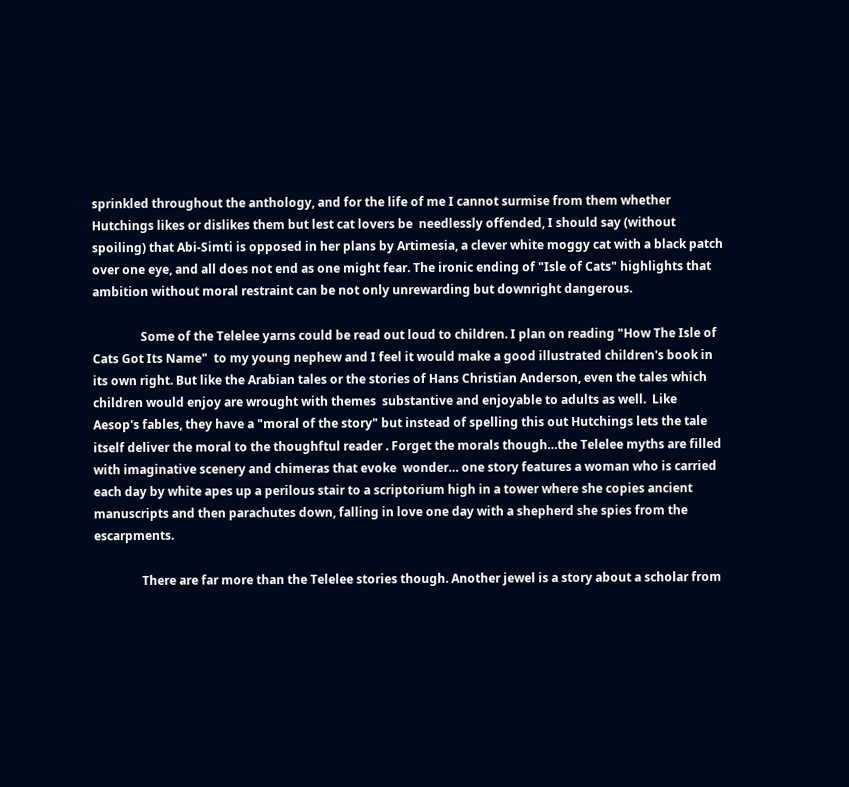sprinkled throughout the anthology, and for the life of me I cannot surmise from them whether Hutchings likes or dislikes them but lest cat lovers be  needlessly offended, I should say (without spoiling) that Abi-Simti is opposed in her plans by Artimesia, a clever white moggy cat with a black patch over one eye, and all does not end as one might fear. The ironic ending of "Isle of Cats" highlights that ambition without moral restraint can be not only unrewarding but downright dangerous.

                Some of the Telelee yarns could be read out loud to children. I plan on reading "How The Isle of Cats Got Its Name"  to my young nephew and I feel it would make a good illustrated children's book in its own right. But like the Arabian tales or the stories of Hans Christian Anderson, even the tales which children would enjoy are wrought with themes  substantive and enjoyable to adults as well.  Like Aesop's fables, they have a "moral of the story" but instead of spelling this out Hutchings lets the tale itself deliver the moral to the thoughftul reader . Forget the morals though…the Telelee myths are filled with imaginative scenery and chimeras that evoke  wonder… one story features a woman who is carried each day by white apes up a perilous stair to a scriptorium high in a tower where she copies ancient manuscripts and then parachutes down, falling in love one day with a shepherd she spies from the escarpments.

                There are far more than the Telelee stories though. Another jewel is a story about a scholar from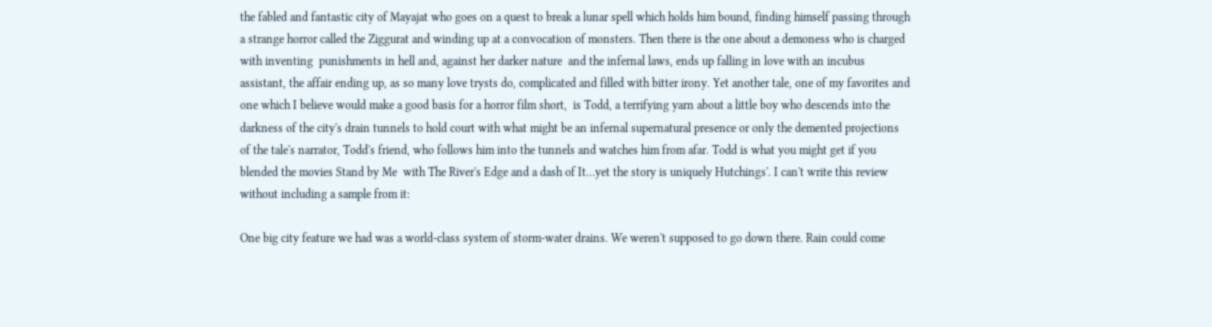the fabled and fantastic city of Mayajat who goes on a quest to break a lunar spell which holds him bound, finding himself passing through a strange horror called the Ziggurat and winding up at a convocation of monsters. Then there is the one about a demoness who is charged with inventing  punishments in hell and, against her darker nature  and the infernal laws, ends up falling in love with an incubus assistant, the affair ending up, as so many love trysts do, complicated and filled with bitter irony. Yet another tale, one of my favorites and one which I believe would make a good basis for a horror film short,  is Todd, a terrifying yarn about a little boy who descends into the darkness of the city's drain tunnels to hold court with what might be an infernal supernatural presence or only the demented projections of the tale's narrator, Todd's friend, who follows him into the tunnels and watches him from afar. Todd is what you might get if you blended the movies Stand by Me  with The River's Edge and a dash of It…yet the story is uniquely Hutchings'. I can't write this review without including a sample from it:

One big city feature we had was a world-class system of storm-water drains. We weren't supposed to go down there. Rain could come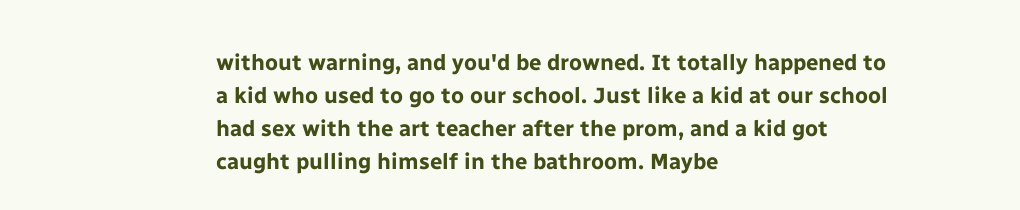without warning, and you'd be drowned. It totally happened to a kid who used to go to our school. Just like a kid at our school had sex with the art teacher after the prom, and a kid got caught pulling himself in the bathroom. Maybe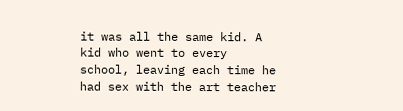it was all the same kid. A kid who went to every school, leaving each time he had sex with the art teacher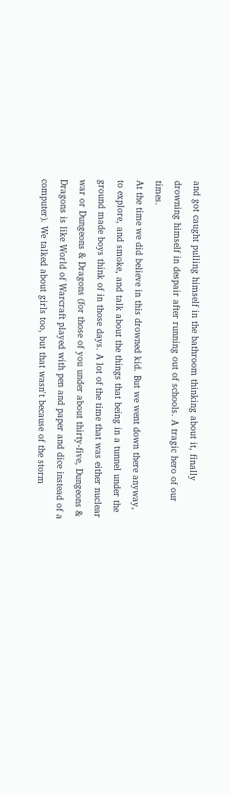and got caught pulling himself in the bathroom thinking about it, finally drowning himself in despair after running out of schools. A tragic hero of our times.
At the time we did believe in this drowned kid. But we went down there anyway, to explore, and smoke, and talk about the things that being in a tunnel under the ground made boys think of in those days. A lot of the time that was either nuclear war or Dungeons & Dragons (for those of you under about thirty-five, Dungeons & Dragons is like World of Warcraft played with pen and paper and dice instead of a computer). We talked about girls too, but that wasn't because of the storm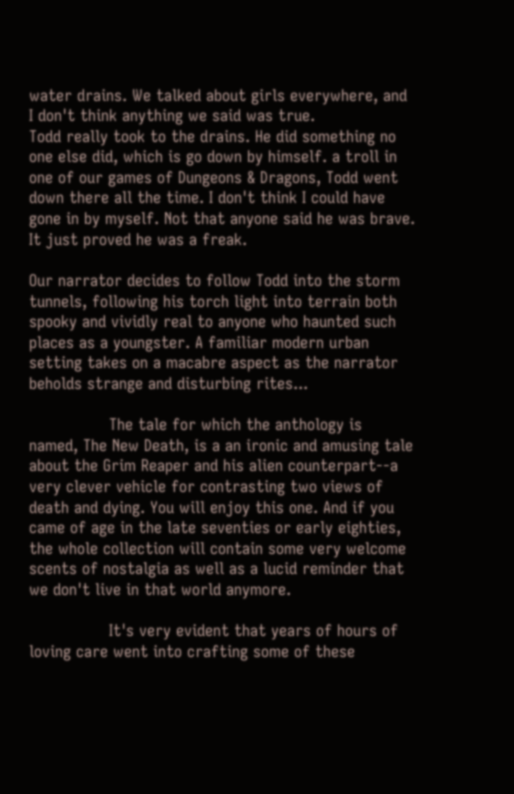water drains. We talked about girls everywhere, and I don't think anything we said was true.
Todd really took to the drains. He did something no one else did, which is go down by himself. a troll in one of our games of Dungeons & Dragons, Todd went down there all the time. I don't think I could have gone in by myself. Not that anyone said he was brave. It just proved he was a freak.

Our narrator decides to follow Todd into the storm tunnels, following his torch light into terrain both spooky and vividly real to anyone who haunted such places as a youngster. A familiar modern urban setting takes on a macabre aspect as the narrator beholds strange and disturbing rites...

                The tale for which the anthology is named, The New Death, is a an ironic and amusing tale about the Grim Reaper and his alien counterpart--a very clever vehicle for contrasting two views of death and dying. You will enjoy this one. And if you came of age in the late seventies or early eighties, the whole collection will contain some very welcome scents of nostalgia as well as a lucid reminder that we don't live in that world anymore.

                It's very evident that years of hours of loving care went into crafting some of these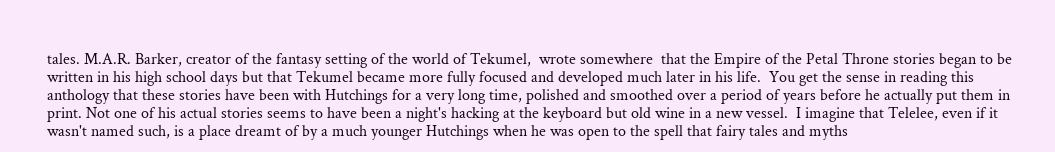tales. M.A.R. Barker, creator of the fantasy setting of the world of Tekumel,  wrote somewhere  that the Empire of the Petal Throne stories began to be written in his high school days but that Tekumel became more fully focused and developed much later in his life.  You get the sense in reading this anthology that these stories have been with Hutchings for a very long time, polished and smoothed over a period of years before he actually put them in print. Not one of his actual stories seems to have been a night's hacking at the keyboard but old wine in a new vessel.  I imagine that Telelee, even if it wasn't named such, is a place dreamt of by a much younger Hutchings when he was open to the spell that fairy tales and myths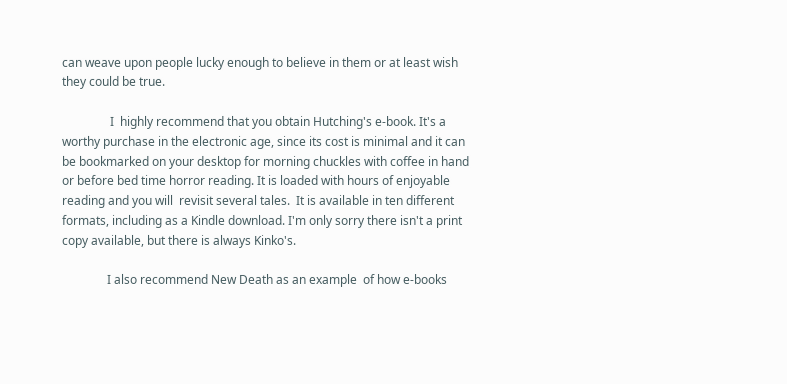can weave upon people lucky enough to believe in them or at least wish they could be true.

                I  highly recommend that you obtain Hutching's e-book. It's a worthy purchase in the electronic age, since its cost is minimal and it can be bookmarked on your desktop for morning chuckles with coffee in hand or before bed time horror reading. It is loaded with hours of enjoyable reading and you will  revisit several tales.  It is available in ten different formats, including as a Kindle download. I'm only sorry there isn't a print copy available, but there is always Kinko's.

               I also recommend New Death as an example  of how e-books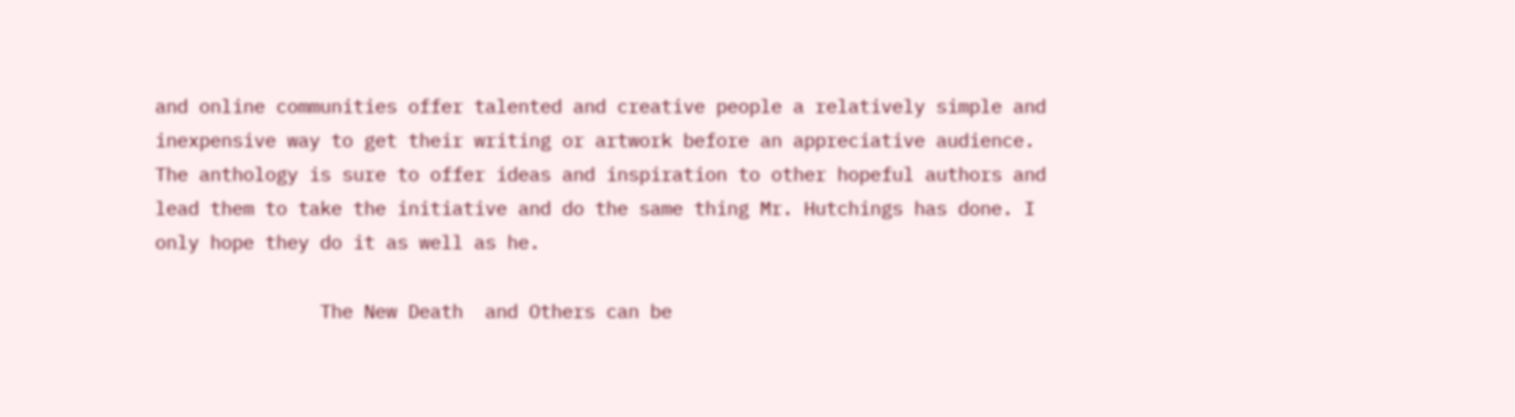and online communities offer talented and creative people a relatively simple and inexpensive way to get their writing or artwork before an appreciative audience. The anthology is sure to offer ideas and inspiration to other hopeful authors and lead them to take the initiative and do the same thing Mr. Hutchings has done. I only hope they do it as well as he.

               The New Death  and Others can be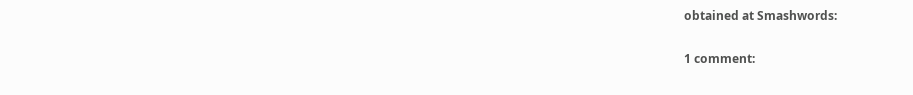obtained at Smashwords:

1 comment: